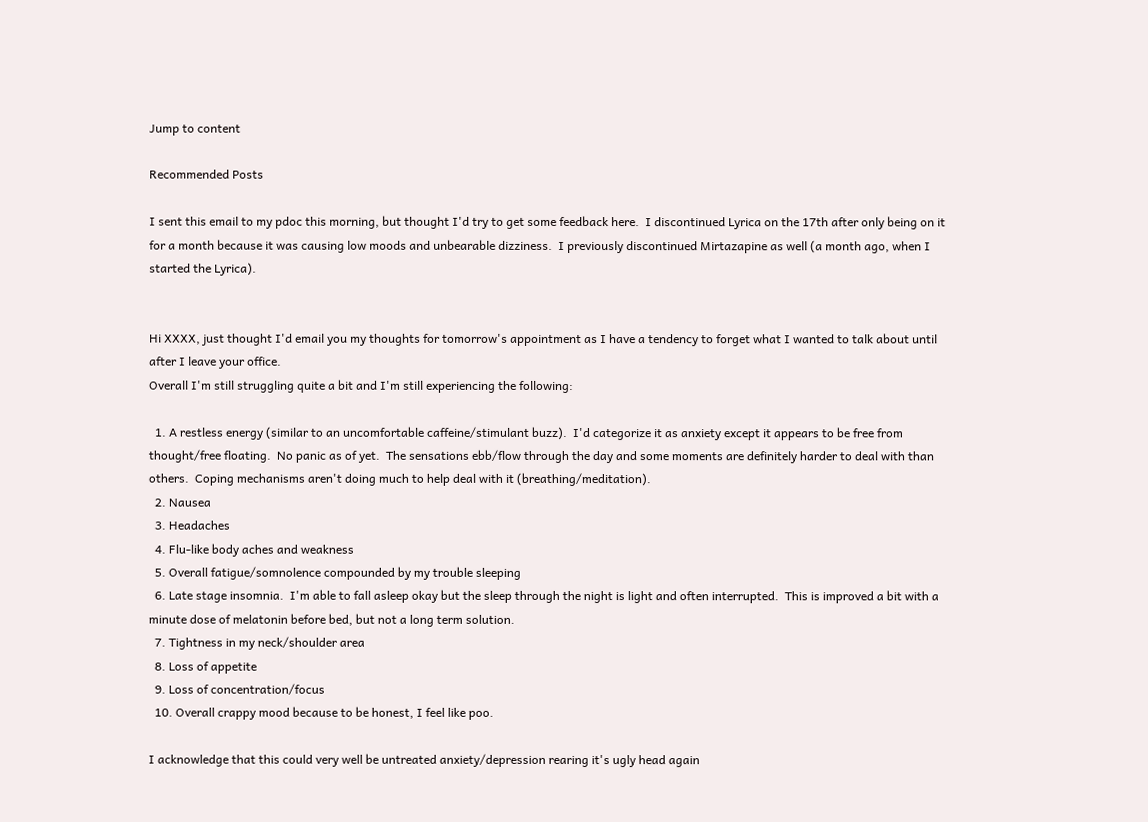Jump to content

Recommended Posts

I sent this email to my pdoc this morning, but thought I'd try to get some feedback here.  I discontinued Lyrica on the 17th after only being on it for a month because it was causing low moods and unbearable dizziness.  I previously discontinued Mirtazapine as well (a month ago, when I started the Lyrica).


Hi XXXX, just thought I'd email you my thoughts for tomorrow's appointment as I have a tendency to forget what I wanted to talk about until after I leave your office.
Overall I'm still struggling quite a bit and I'm still experiencing the following:

  1. A restless energy (similar to an uncomfortable caffeine/stimulant buzz).  I'd categorize it as anxiety except it appears to be free from thought/free floating.  No panic as of yet.  The sensations ebb/flow through the day and some moments are definitely harder to deal with than others.  Coping mechanisms aren't doing much to help deal with it (breathing/meditation).
  2. Nausea
  3. Headaches
  4. Flu-like body aches and weakness
  5. Overall fatigue/somnolence compounded by my trouble sleeping
  6. Late stage insomnia.  I'm able to fall asleep okay but the sleep through the night is light and often interrupted.  This is improved a bit with a minute dose of melatonin before bed, but not a long term solution.
  7. Tightness in my neck/shoulder area
  8. Loss of appetite
  9. Loss of concentration/focus
  10. Overall crappy mood because to be honest, I feel like poo.

I acknowledge that this could very well be untreated anxiety/depression rearing it's ugly head again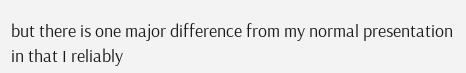but there is one major difference from my normal presentation in that I reliably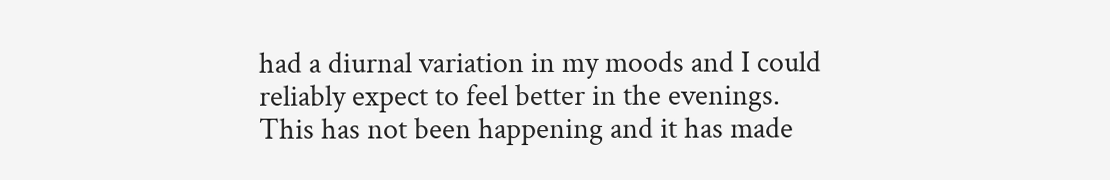had a diurnal variation in my moods and I could reliably expect to feel better in the evenings.  This has not been happening and it has made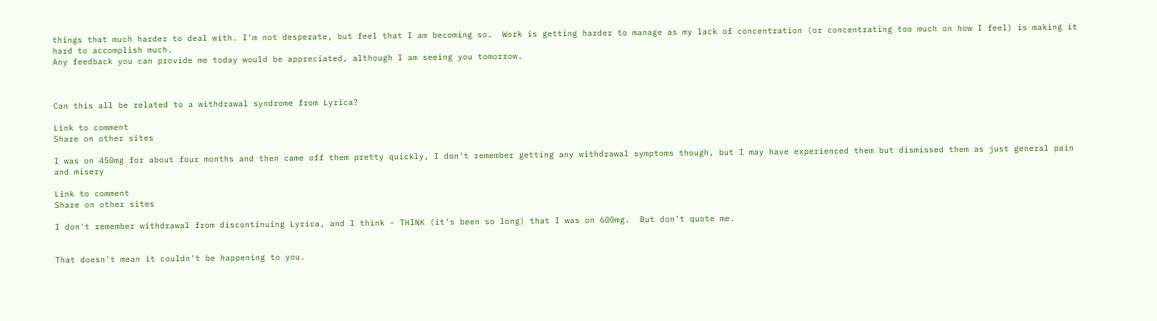things that much harder to deal with. I'm not desperate, but feel that I am becoming so.  Work is getting harder to manage as my lack of concentration (or concentrating too much on how I feel) is making it hard to accomplish much.
Any feedback you can provide me today would be appreciated, although I am seeing you tomorrow.



Can this all be related to a withdrawal syndrome from Lyrica?

Link to comment
Share on other sites

I was on 450mg for about four months and then came off them pretty quickly, I don't remember getting any withdrawal symptoms though, but I may have experienced them but dismissed them as just general pain and misery

Link to comment
Share on other sites

I don't remember withdrawal from discontinuing Lyrica, and I think - THINK (it's been so long) that I was on 600mg.  But don't quote me.


That doesn't mean it couldn't be happening to you.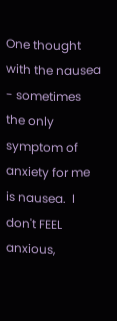One thought with the nausea - sometimes the only symptom of anxiety for me is nausea.  I don't FEEL anxious,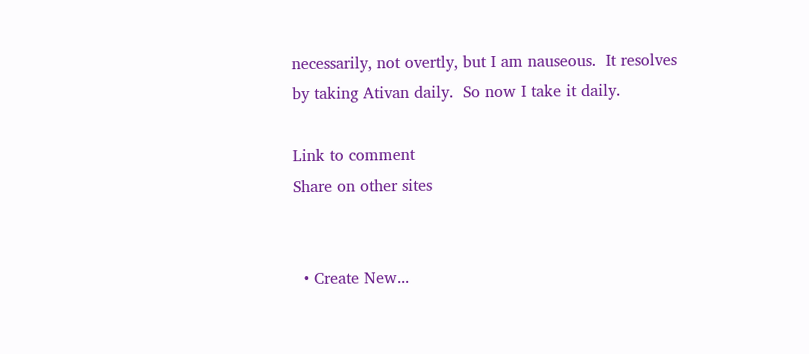necessarily, not overtly, but I am nauseous.  It resolves by taking Ativan daily.  So now I take it daily.

Link to comment
Share on other sites


  • Create New...